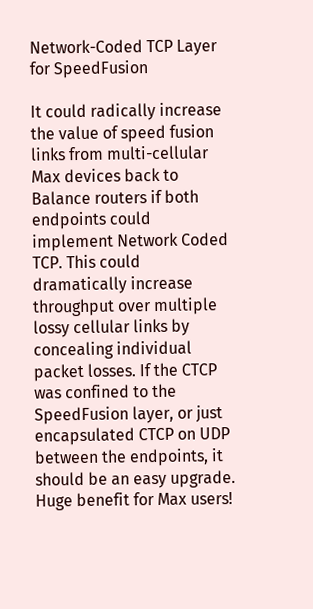Network-Coded TCP Layer for SpeedFusion

It could radically increase the value of speed fusion links from multi-cellular Max devices back to Balance routers if both endpoints could implement Network Coded TCP. This could dramatically increase throughput over multiple lossy cellular links by concealing individual packet losses. If the CTCP was confined to the SpeedFusion layer, or just encapsulated CTCP on UDP between the endpoints, it should be an easy upgrade. Huge benefit for Max users!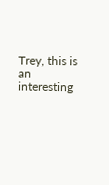Trey, this is an interesting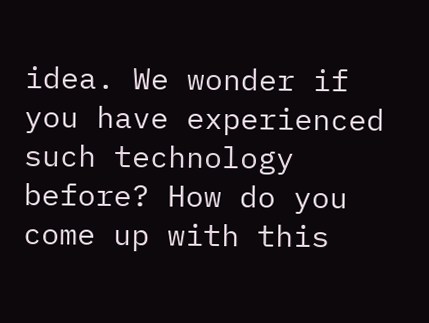idea. We wonder if you have experienced such technology before? How do you come up with this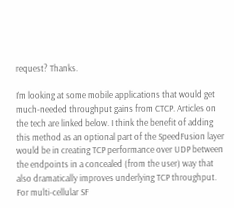request? Thanks.

I’m looking at some mobile applications that would get much-needed throughput gains from CTCP. Articles on the tech are linked below. I think the benefit of adding this method as an optional part of the SpeedFusion layer would be in creating TCP performance over UDP between the endpoints in a concealed (from the user) way that also dramatically improves underlying TCP throughput. For multi-cellular SF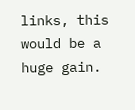links, this would be a huge gain.